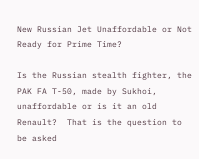New Russian Jet Unaffordable or Not Ready for Prime Time?

Is the Russian stealth fighter, the PAK FA T-50, made by Sukhoi, unaffordable or is it an old Renault?  That is the question to be asked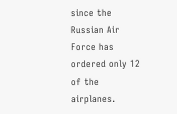since the Russian Air Force has ordered only 12 of the airplanes.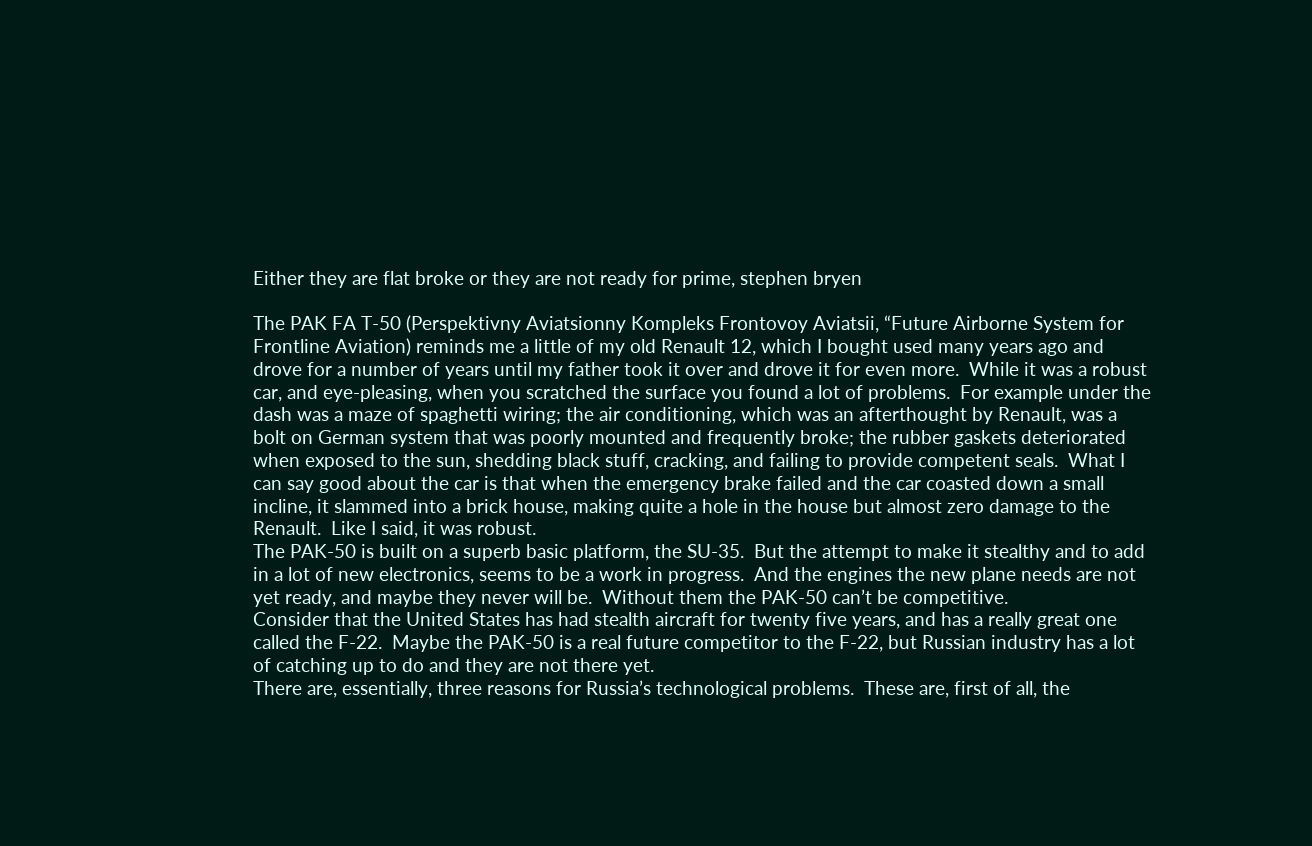Either they are flat broke or they are not ready for prime, stephen bryen

The PAK FA T-50 (Perspektivny Aviatsionny Kompleks Frontovoy Aviatsii, “Future Airborne System for Frontline Aviation) reminds me a little of my old Renault 12, which I bought used many years ago and drove for a number of years until my father took it over and drove it for even more.  While it was a robust car, and eye-pleasing, when you scratched the surface you found a lot of problems.  For example under the dash was a maze of spaghetti wiring; the air conditioning, which was an afterthought by Renault, was a bolt on German system that was poorly mounted and frequently broke; the rubber gaskets deteriorated  when exposed to the sun, shedding black stuff, cracking, and failing to provide competent seals.  What I can say good about the car is that when the emergency brake failed and the car coasted down a small incline, it slammed into a brick house, making quite a hole in the house but almost zero damage to the Renault.  Like I said, it was robust.
The PAK-50 is built on a superb basic platform, the SU-35.  But the attempt to make it stealthy and to add in a lot of new electronics, seems to be a work in progress.  And the engines the new plane needs are not yet ready, and maybe they never will be.  Without them the PAK-50 can’t be competitive.
Consider that the United States has had stealth aircraft for twenty five years, and has a really great one called the F-22.  Maybe the PAK-50 is a real future competitor to the F-22, but Russian industry has a lot of catching up to do and they are not there yet.
There are, essentially, three reasons for Russia’s technological problems.  These are, first of all, the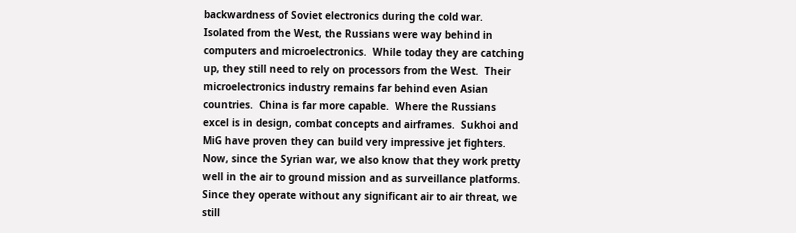backwardness of Soviet electronics during the cold war.  Isolated from the West, the Russians were way behind in computers and microelectronics.  While today they are catching up, they still need to rely on processors from the West.  Their microelectronics industry remains far behind even Asian countries.  China is far more capable.  Where the Russians excel is in design, combat concepts and airframes.  Sukhoi and MiG have proven they can build very impressive jet fighters.  Now, since the Syrian war, we also know that they work pretty well in the air to ground mission and as surveillance platforms.  Since they operate without any significant air to air threat, we still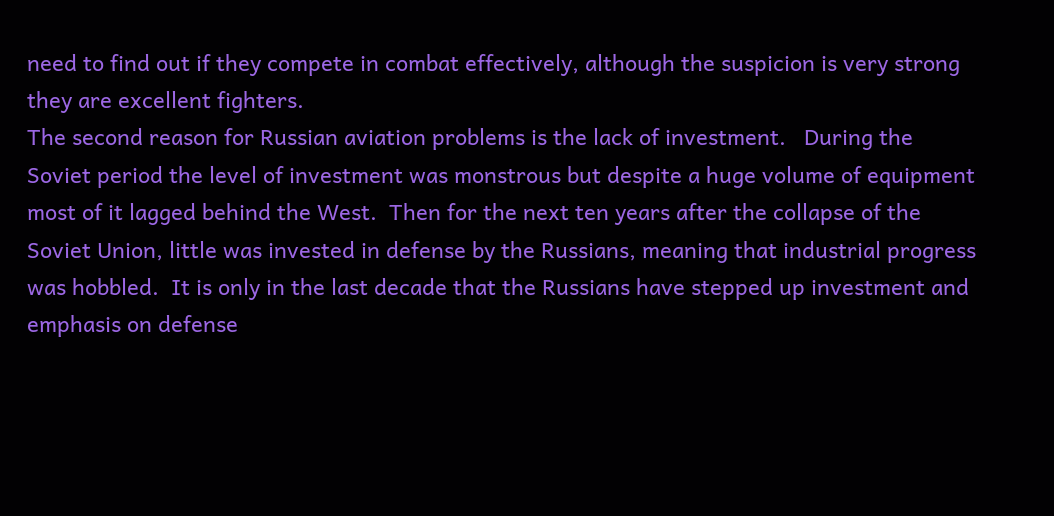need to find out if they compete in combat effectively, although the suspicion is very strong they are excellent fighters.
The second reason for Russian aviation problems is the lack of investment.   During the Soviet period the level of investment was monstrous but despite a huge volume of equipment most of it lagged behind the West.  Then for the next ten years after the collapse of the Soviet Union, little was invested in defense by the Russians, meaning that industrial progress was hobbled.  It is only in the last decade that the Russians have stepped up investment and emphasis on defense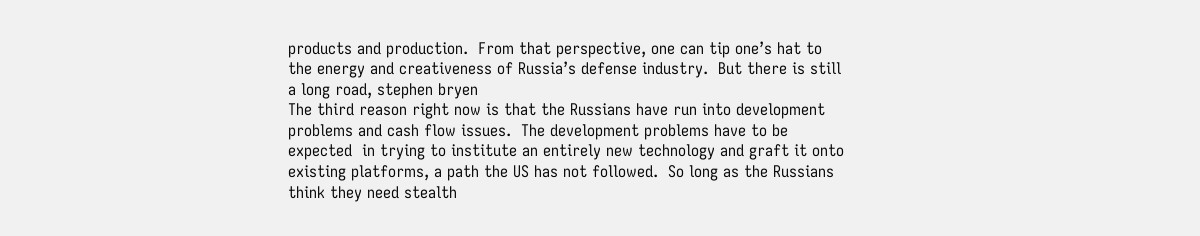products and production.  From that perspective, one can tip one’s hat to the energy and creativeness of Russia’s defense industry.  But there is still a long road, stephen bryen
The third reason right now is that the Russians have run into development problems and cash flow issues.  The development problems have to be expected  in trying to institute an entirely new technology and graft it onto existing platforms, a path the US has not followed.  So long as the Russians think they need stealth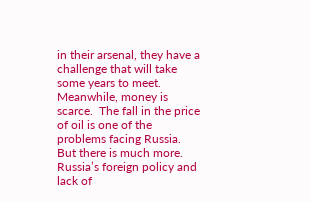in their arsenal, they have a challenge that will take some years to meet.  Meanwhile, money is scarce.  The fall in the price of oil is one of the problems facing Russia.  But there is much more.
Russia’s foreign policy and lack of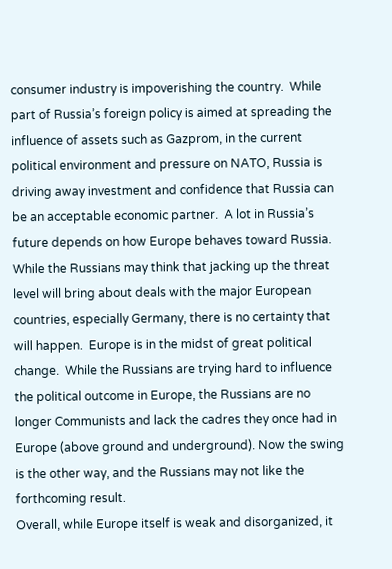consumer industry is impoverishing the country.  While part of Russia’s foreign policy is aimed at spreading the influence of assets such as Gazprom, in the current political environment and pressure on NATO, Russia is driving away investment and confidence that Russia can be an acceptable economic partner.  A lot in Russia’s future depends on how Europe behaves toward Russia.  While the Russians may think that jacking up the threat level will bring about deals with the major European countries, especially Germany, there is no certainty that will happen.  Europe is in the midst of great political change.  While the Russians are trying hard to influence the political outcome in Europe, the Russians are no longer Communists and lack the cadres they once had in Europe (above ground and underground). Now the swing is the other way, and the Russians may not like the forthcoming result.
Overall, while Europe itself is weak and disorganized, it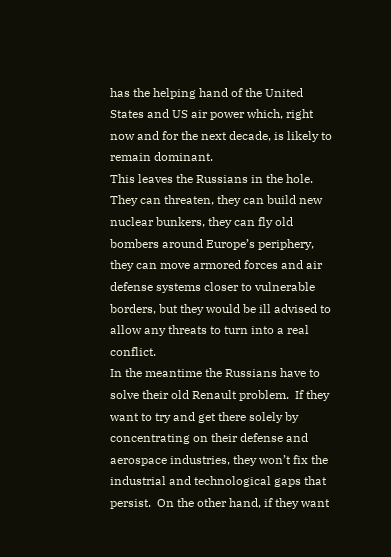has the helping hand of the United States and US air power which, right now and for the next decade, is likely to remain dominant.
This leaves the Russians in the hole.  They can threaten, they can build new nuclear bunkers, they can fly old bombers around Europe’s periphery, they can move armored forces and air defense systems closer to vulnerable borders, but they would be ill advised to allow any threats to turn into a real conflict.
In the meantime the Russians have to solve their old Renault problem.  If they want to try and get there solely by concentrating on their defense and aerospace industries, they won’t fix the industrial and technological gaps that persist.  On the other hand, if they want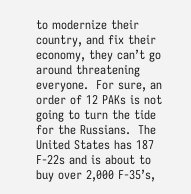to modernize their country, and fix their economy, they can’t go around threatening everyone.  For sure, an order of 12 PAKs is not going to turn the tide for the Russians.  The United States has 187 F-22s and is about to buy over 2,000 F-35’s,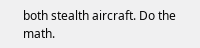both stealth aircraft. Do the math.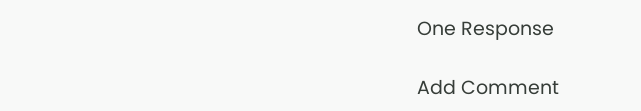One Response

Add Comment